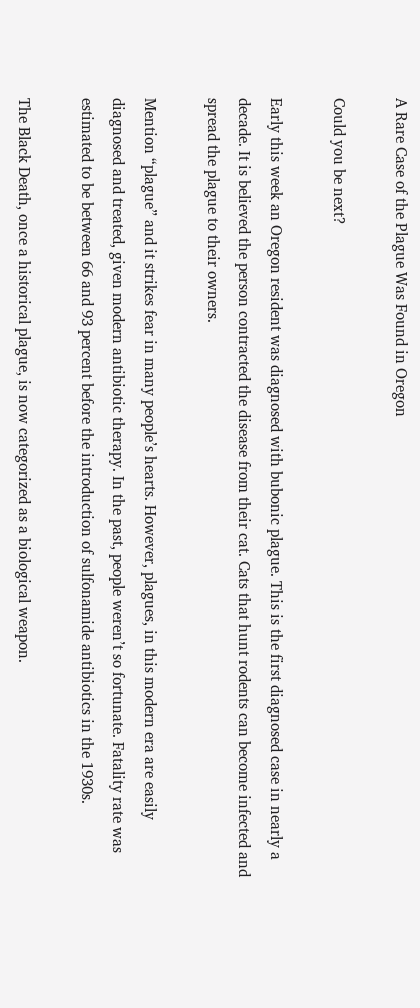A Rare Case of the Plague Was Found in Oregon

Could you be next?

Early this week an Oregon resident was diagnosed with bubonic plague. This is the first diagnosed case in nearly a decade. It is believed the person contracted the disease from their cat. Cats that hunt rodents can become infected and spread the plague to their owners.

Mention “plague” and it strikes fear in many people’s hearts. However, plagues, in this modern era are easily diagnosed and treated, given modern antibiotic therapy. In the past, people weren’t so fortunate. Fatality rate was estimated to be between 66 and 93 percent before the introduction of sulfonamide antibiotics in the 1930s.

The Black Death, once a historical plague, is now categorized as a biological weapon.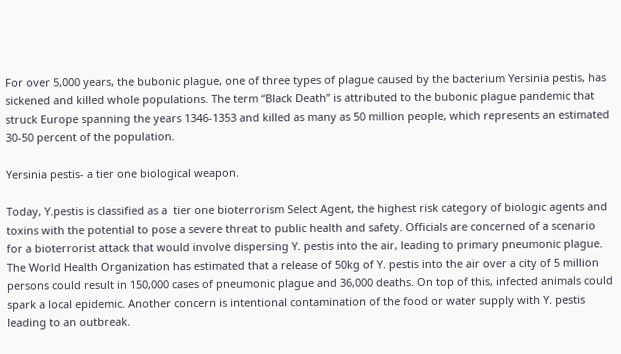For over 5,000 years, the bubonic plague, one of three types of plague caused by the bacterium Yersinia pestis, has sickened and killed whole populations. The term “Black Death” is attributed to the bubonic plague pandemic that struck Europe spanning the years 1346-1353 and killed as many as 50 million people, which represents an estimated 30-50 percent of the population.

Yersinia pestis- a tier one biological weapon.

Today, Y.pestis is classified as a  tier one bioterrorism Select Agent, the highest risk category of biologic agents and toxins with the potential to pose a severe threat to public health and safety. Officials are concerned of a scenario for a bioterrorist attack that would involve dispersing Y. pestis into the air, leading to primary pneumonic plague. The World Health Organization has estimated that a release of 50kg of Y. pestis into the air over a city of 5 million persons could result in 150,000 cases of pneumonic plague and 36,000 deaths. On top of this, infected animals could spark a local epidemic. Another concern is intentional contamination of the food or water supply with Y. pestis leading to an outbreak.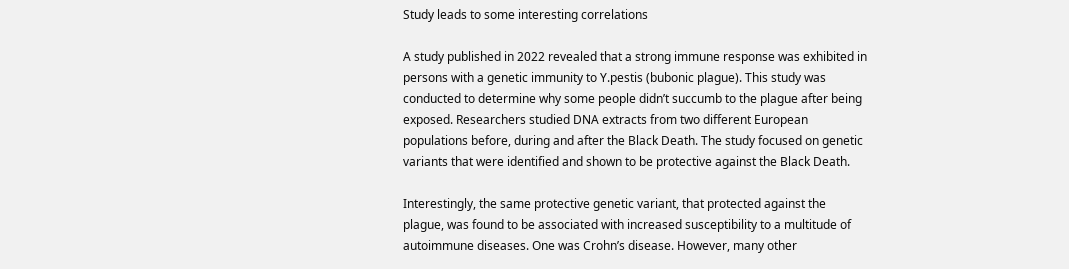Study leads to some interesting correlations

A study published in 2022 revealed that a strong immune response was exhibited in persons with a genetic immunity to Y.pestis (bubonic plague). This study was conducted to determine why some people didn’t succumb to the plague after being exposed. Researchers studied DNA extracts from two different European populations before, during and after the Black Death. The study focused on genetic variants that were identified and shown to be protective against the Black Death.

Interestingly, the same protective genetic variant, that protected against the plague, was found to be associated with increased susceptibility to a multitude of autoimmune diseases. One was Crohn’s disease. However, many other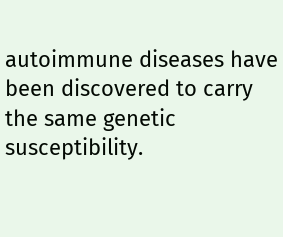autoimmune diseases have been discovered to carry the same genetic susceptibility.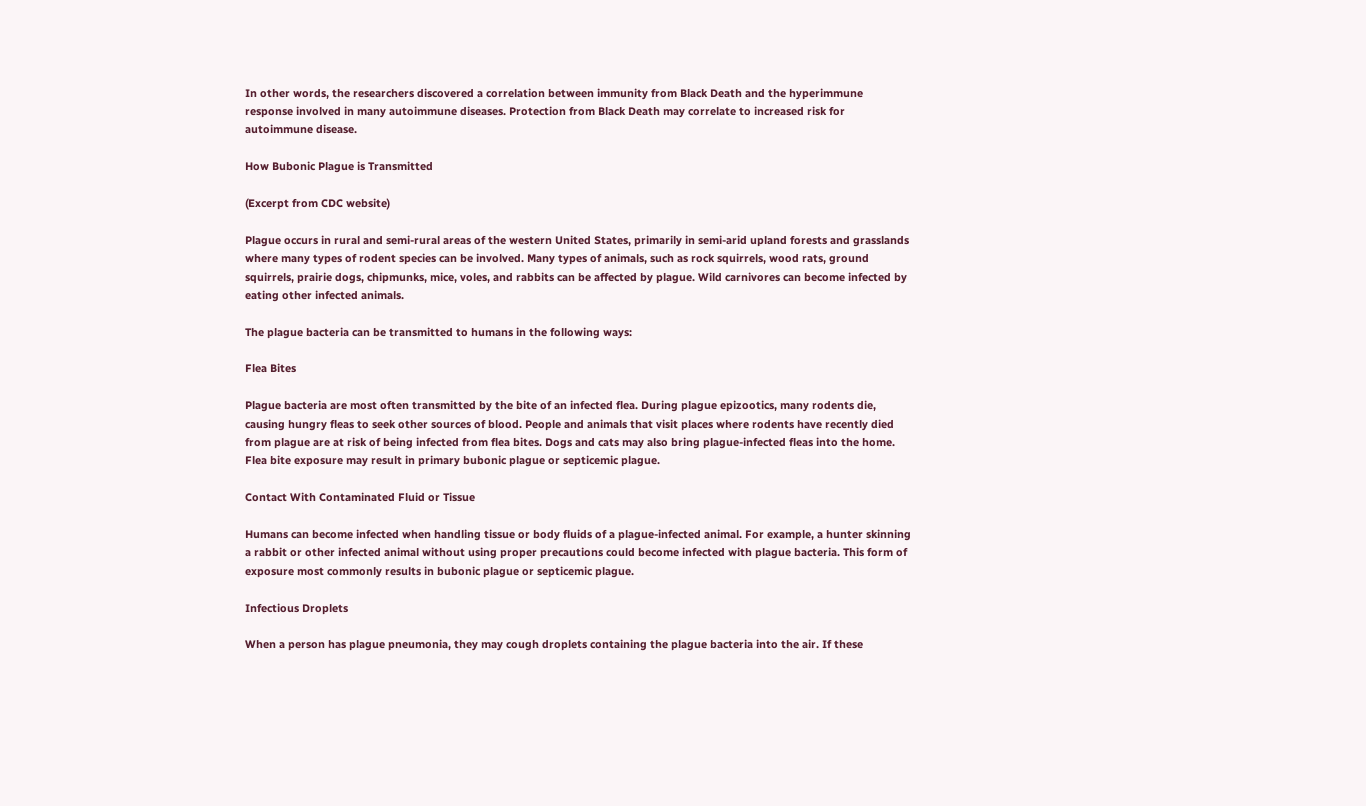In other words, the researchers discovered a correlation between immunity from Black Death and the hyperimmune response involved in many autoimmune diseases. Protection from Black Death may correlate to increased risk for autoimmune disease.

How Bubonic Plague is Transmitted

(Excerpt from CDC website)

Plague occurs in rural and semi-rural areas of the western United States, primarily in semi-arid upland forests and grasslands where many types of rodent species can be involved. Many types of animals, such as rock squirrels, wood rats, ground squirrels, prairie dogs, chipmunks, mice, voles, and rabbits can be affected by plague. Wild carnivores can become infected by eating other infected animals.

The plague bacteria can be transmitted to humans in the following ways:

Flea Bites

Plague bacteria are most often transmitted by the bite of an infected flea. During plague epizootics, many rodents die, causing hungry fleas to seek other sources of blood. People and animals that visit places where rodents have recently died from plague are at risk of being infected from flea bites. Dogs and cats may also bring plague-infected fleas into the home. Flea bite exposure may result in primary bubonic plague or septicemic plague.

Contact With Contaminated Fluid or Tissue

Humans can become infected when handling tissue or body fluids of a plague-infected animal. For example, a hunter skinning a rabbit or other infected animal without using proper precautions could become infected with plague bacteria. This form of exposure most commonly results in bubonic plague or septicemic plague.

Infectious Droplets

When a person has plague pneumonia, they may cough droplets containing the plague bacteria into the air. If these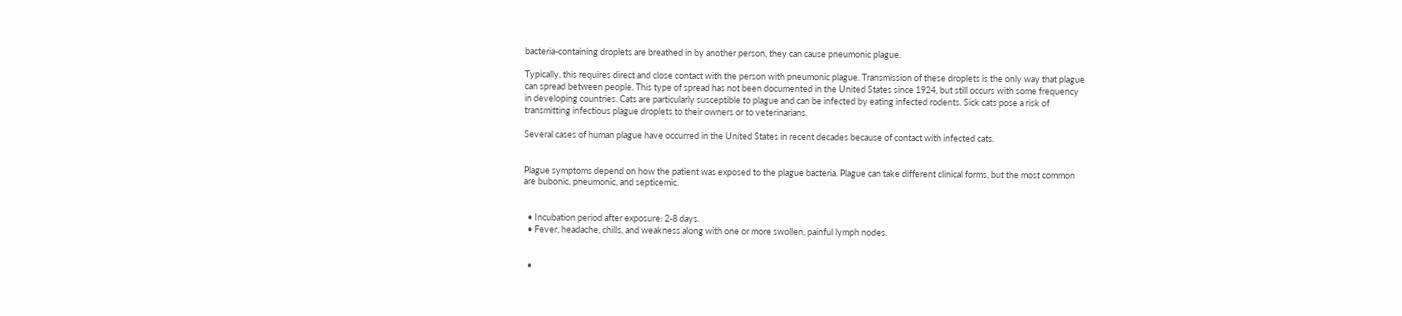bacteria-containing droplets are breathed in by another person, they can cause pneumonic plague.

Typically, this requires direct and close contact with the person with pneumonic plague. Transmission of these droplets is the only way that plague can spread between people. This type of spread has not been documented in the United States since 1924, but still occurs with some frequency in developing countries. Cats are particularly susceptible to plague and can be infected by eating infected rodents. Sick cats pose a risk of transmitting infectious plague droplets to their owners or to veterinarians.

Several cases of human plague have occurred in the United States in recent decades because of contact with infected cats.


Plague symptoms depend on how the patient was exposed to the plague bacteria. Plague can take different clinical forms, but the most common are bubonic, pneumonic, and septicemic.


  • Incubation period after exposure: 2-8 days.
  • Fever, headache, chills, and weakness along with one or more swollen, painful lymph nodes.


  •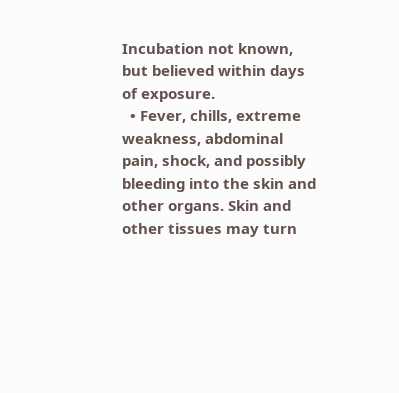Incubation not known, but believed within days of exposure.
  • Fever, chills, extreme weakness, abdominal pain, shock, and possibly bleeding into the skin and other organs. Skin and other tissues may turn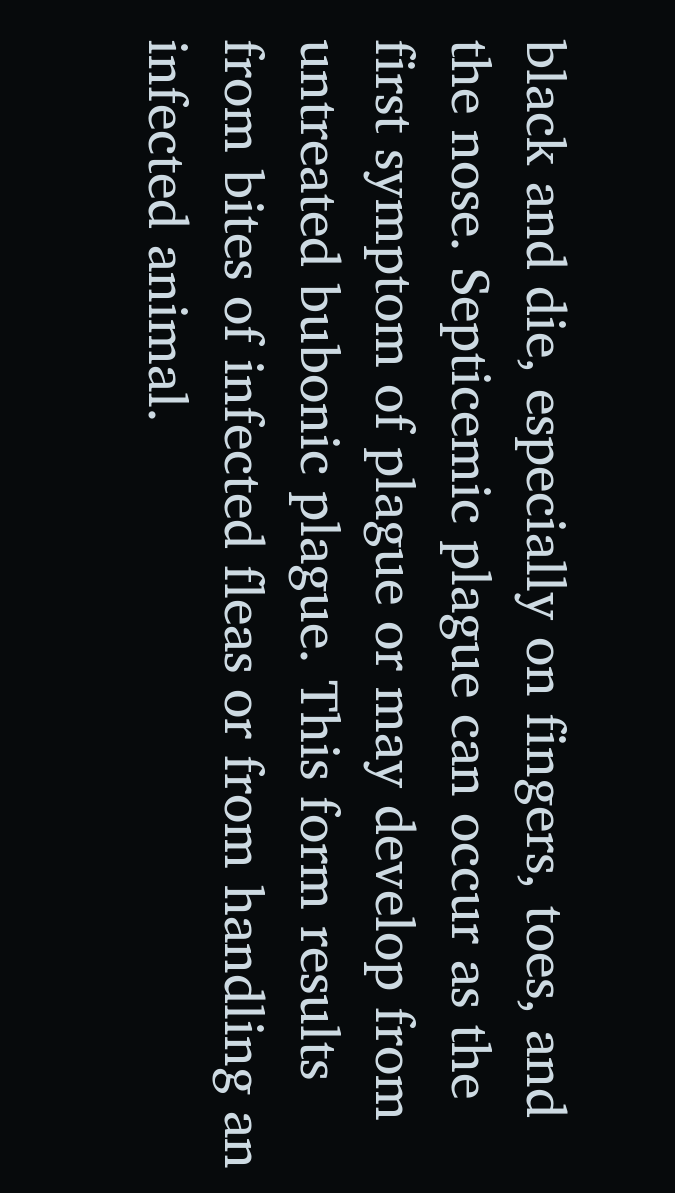black and die, especially on fingers, toes, and the nose. Septicemic plague can occur as the first symptom of plague or may develop from untreated bubonic plague. This form results from bites of infected fleas or from handling an infected animal.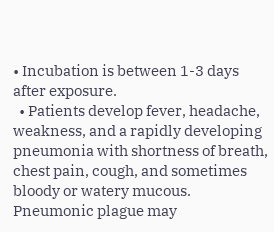• Incubation is between 1-3 days after exposure.
  • Patients develop fever, headache, weakness, and a rapidly developing pneumonia with shortness of breath, chest pain, cough, and sometimes bloody or watery mucous. Pneumonic plague may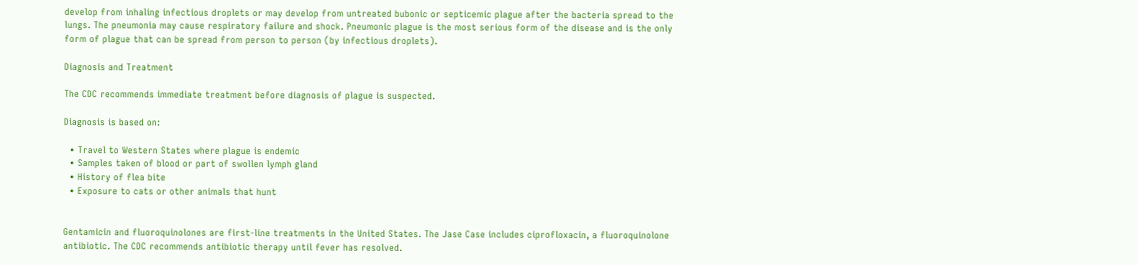develop from inhaling infectious droplets or may develop from untreated bubonic or septicemic plague after the bacteria spread to the lungs. The pneumonia may cause respiratory failure and shock. Pneumonic plague is the most serious form of the disease and is the only form of plague that can be spread from person to person (by infectious droplets).

Diagnosis and Treatment

The CDC recommends immediate treatment before diagnosis of plague is suspected.

Diagnosis is based on:

  • Travel to Western States where plague is endemic
  • Samples taken of blood or part of swollen lymph gland
  • History of flea bite
  • Exposure to cats or other animals that hunt


Gentamicin and fluoroquinolones are first-line treatments in the United States. The Jase Case includes ciprofloxacin, a fluoroquinolone antibiotic. The CDC recommends antibiotic therapy until fever has resolved.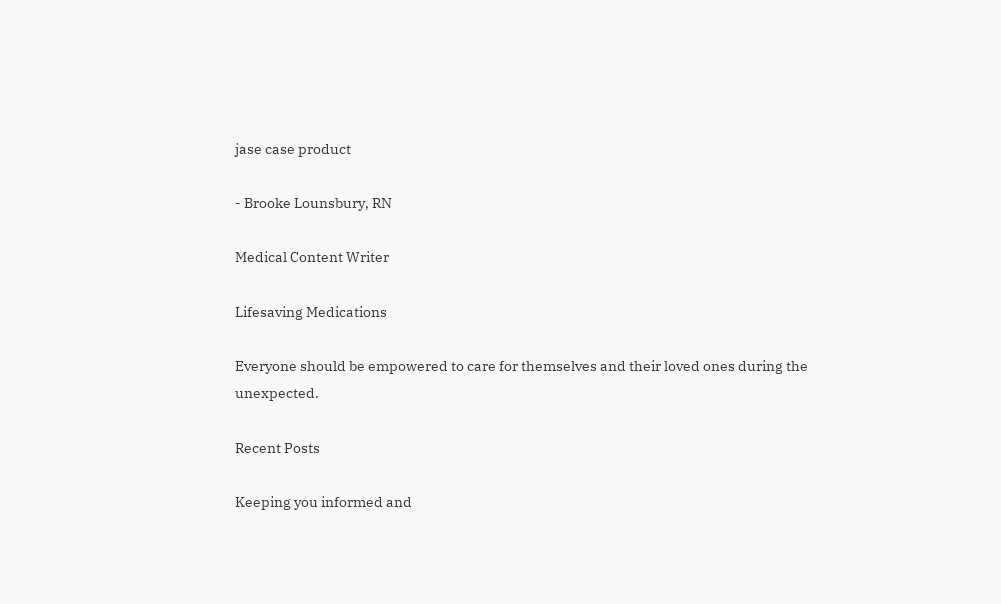jase case product

- Brooke Lounsbury, RN

Medical Content Writer

Lifesaving Medications

Everyone should be empowered to care for themselves and their loved ones during the unexpected.

Recent Posts

Keeping you informed and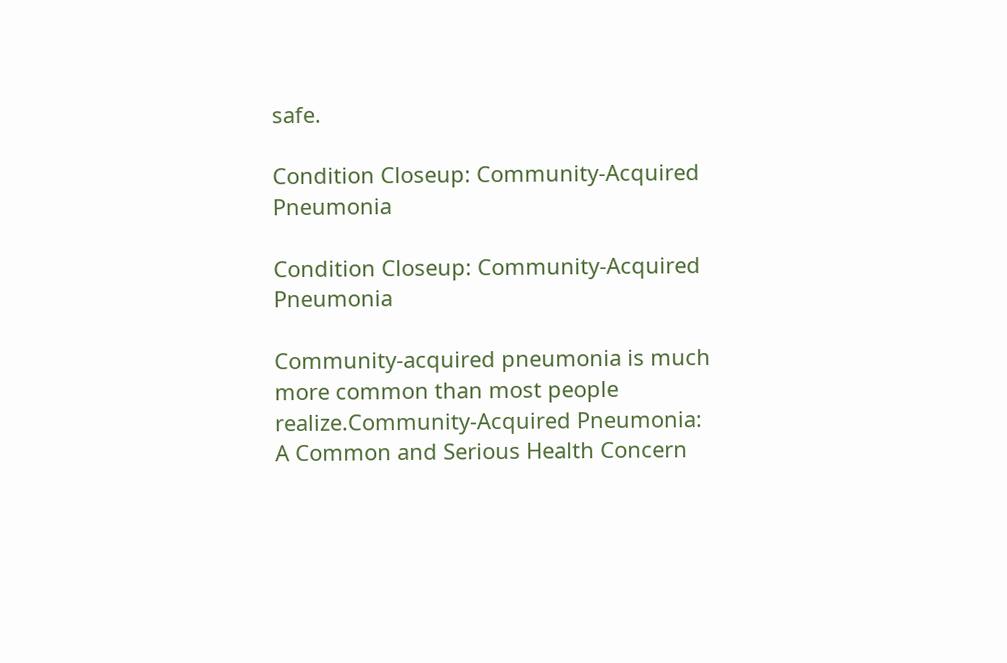safe.

Condition Closeup: Community-Acquired Pneumonia

Condition Closeup: Community-Acquired Pneumonia

Community-acquired pneumonia is much more common than most people realize.Community-Acquired Pneumonia: A Common and Serious Health Concern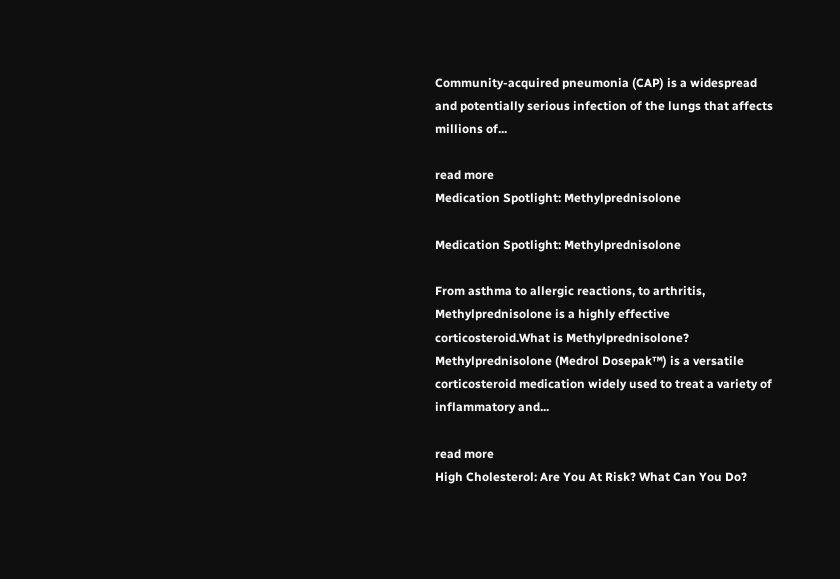Community-acquired pneumonia (CAP) is a widespread and potentially serious infection of the lungs that affects millions of...

read more
Medication Spotlight: Methylprednisolone

Medication Spotlight: Methylprednisolone

From asthma to allergic reactions, to arthritis, Methylprednisolone is a highly effective corticosteroid.What is Methylprednisolone? Methylprednisolone (Medrol Dosepak™) is a versatile corticosteroid medication widely used to treat a variety of inflammatory and...

read more
High Cholesterol: Are You At Risk? What Can You Do?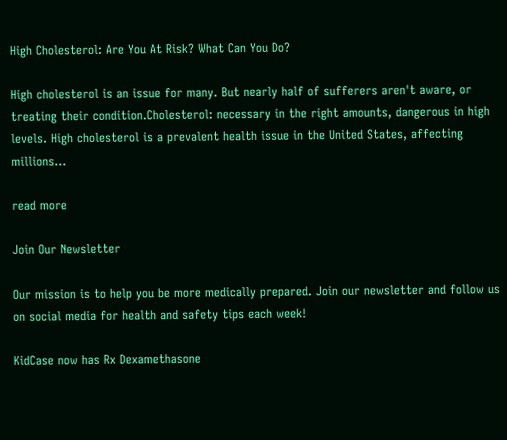High Cholesterol: Are You At Risk? What Can You Do?

High cholesterol is an issue for many. But nearly half of sufferers aren't aware, or treating their condition.Cholesterol: necessary in the right amounts, dangerous in high levels. High cholesterol is a prevalent health issue in the United States, affecting millions...

read more

Join Our Newsletter

Our mission is to help you be more medically prepared. Join our newsletter and follow us on social media for health and safety tips each week!

KidCase now has Rx Dexamethasone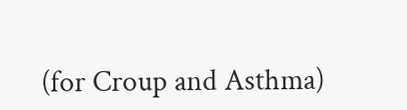(for Croup and Asthma)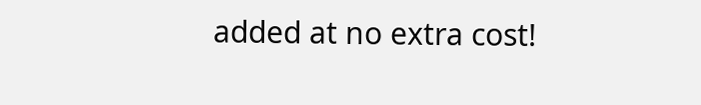added at no extra cost!